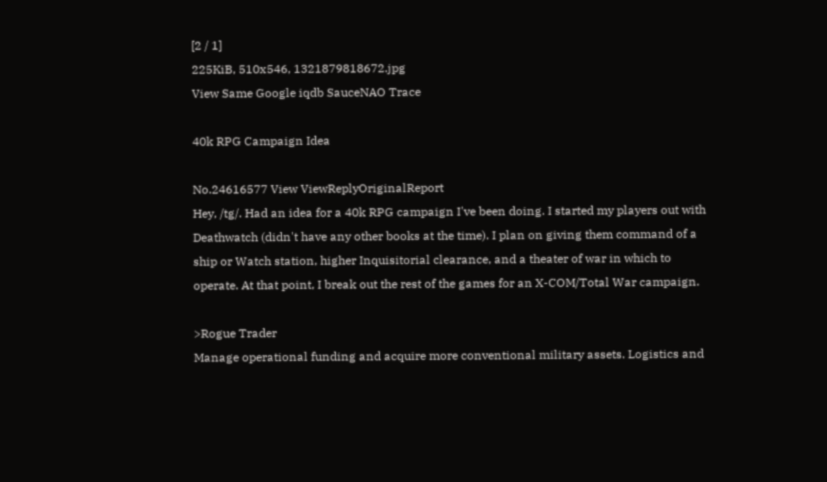[2 / 1]
225KiB, 510x546, 1321879818672.jpg
View Same Google iqdb SauceNAO Trace

40k RPG Campaign Idea

No.24616577 View ViewReplyOriginalReport
Hey, /tg/. Had an idea for a 40k RPG campaign I've been doing. I started my players out with Deathwatch (didn't have any other books at the time). I plan on giving them command of a ship or Watch station, higher Inquisitorial clearance, and a theater of war in which to operate. At that point, I break out the rest of the games for an X-COM/Total War campaign.

>Rogue Trader
Manage operational funding and acquire more conventional military assets. Logistics and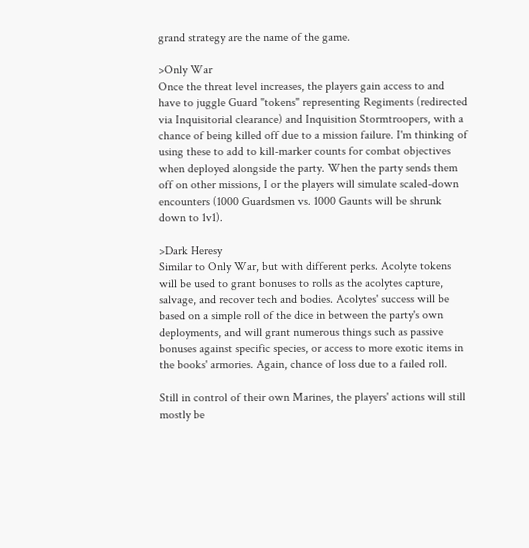grand strategy are the name of the game.

>Only War
Once the threat level increases, the players gain access to and have to juggle Guard "tokens" representing Regiments (redirected via Inquisitorial clearance) and Inquisition Stormtroopers, with a chance of being killed off due to a mission failure. I'm thinking of using these to add to kill-marker counts for combat objectives when deployed alongside the party. When the party sends them off on other missions, I or the players will simulate scaled-down encounters (1000 Guardsmen vs. 1000 Gaunts will be shrunk down to 1v1).

>Dark Heresy
Similar to Only War, but with different perks. Acolyte tokens will be used to grant bonuses to rolls as the acolytes capture, salvage, and recover tech and bodies. Acolytes' success will be based on a simple roll of the dice in between the party's own deployments, and will grant numerous things such as passive bonuses against specific species, or access to more exotic items in the books' armories. Again, chance of loss due to a failed roll.

Still in control of their own Marines, the players' actions will still mostly be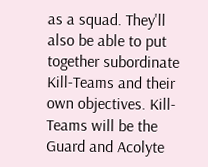as a squad. They'll also be able to put together subordinate Kill-Teams and their own objectives. Kill-Teams will be the Guard and Acolyte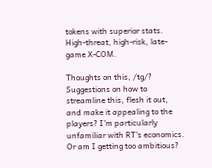tokens with superior stats. High-threat, high-risk, late-game X-COM.

Thoughts on this, /tg/? Suggestions on how to streamline this, flesh it out, and make it appealing to the players? I'm particularly unfamiliar with RT's economics. Or am I getting too ambitious?